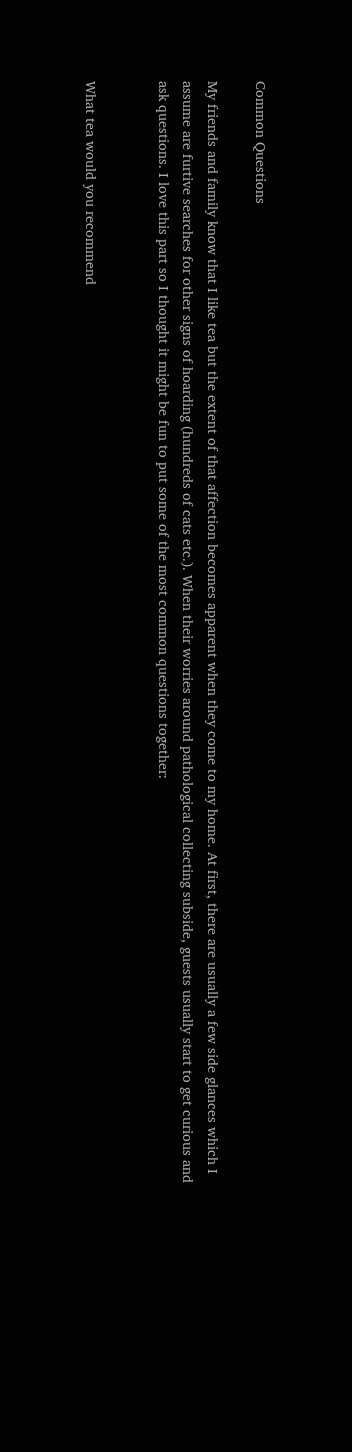Common Questions

My friends and family know that I like tea but the extent of that affection becomes apparent when they come to my home. At first, there are usually a few side glances which I assume are furtive searches for other signs of hoarding (hundreds of cats etc.). When their worries around pathological collecting subside, guests usually start to get curious and ask questions. I love this part so I thought it might be fun to put some of the most common questions together:


What tea would you recommend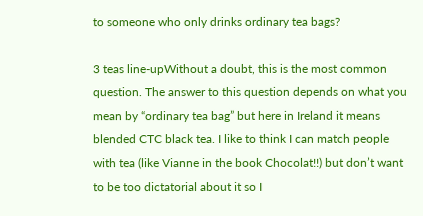to someone who only drinks ordinary tea bags?

3 teas line-upWithout a doubt, this is the most common question. The answer to this question depends on what you mean by “ordinary tea bag” but here in Ireland it means blended CTC black tea. I like to think I can match people with tea (like Vianne in the book Chocolat!!) but don’t want to be too dictatorial about it so I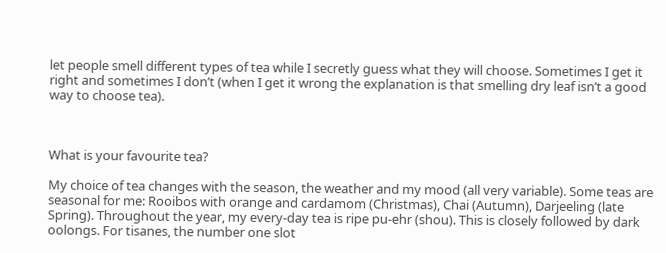let people smell different types of tea while I secretly guess what they will choose. Sometimes I get it right and sometimes I don’t (when I get it wrong the explanation is that smelling dry leaf isn’t a good way to choose tea).



What is your favourite tea?

My choice of tea changes with the season, the weather and my mood (all very variable). Some teas are seasonal for me: Rooibos with orange and cardamom (Christmas), Chai (Autumn), Darjeeling (late Spring). Throughout the year, my every-day tea is ripe pu-ehr (shou). This is closely followed by dark oolongs. For tisanes, the number one slot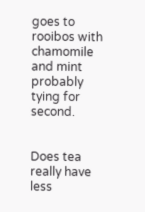goes to rooibos with chamomile and mint probably tying for second.


Does tea really have less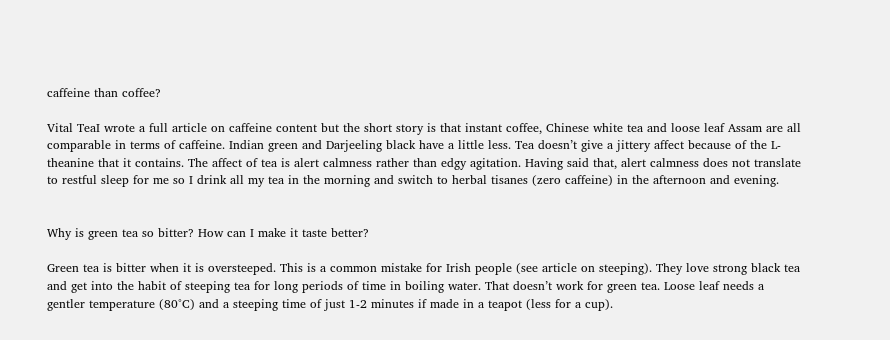caffeine than coffee?

Vital TeaI wrote a full article on caffeine content but the short story is that instant coffee, Chinese white tea and loose leaf Assam are all comparable in terms of caffeine. Indian green and Darjeeling black have a little less. Tea doesn’t give a jittery affect because of the L-theanine that it contains. The affect of tea is alert calmness rather than edgy agitation. Having said that, alert calmness does not translate to restful sleep for me so I drink all my tea in the morning and switch to herbal tisanes (zero caffeine) in the afternoon and evening.


Why is green tea so bitter? How can I make it taste better?

Green tea is bitter when it is oversteeped. This is a common mistake for Irish people (see article on steeping). They love strong black tea and get into the habit of steeping tea for long periods of time in boiling water. That doesn’t work for green tea. Loose leaf needs a gentler temperature (80°C) and a steeping time of just 1-2 minutes if made in a teapot (less for a cup).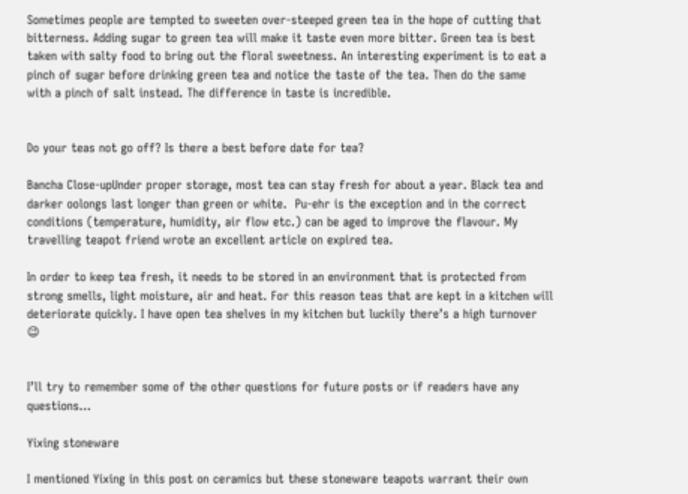Sometimes people are tempted to sweeten over-steeped green tea in the hope of cutting that bitterness. Adding sugar to green tea will make it taste even more bitter. Green tea is best taken with salty food to bring out the floral sweetness. An interesting experiment is to eat a pinch of sugar before drinking green tea and notice the taste of the tea. Then do the same with a pinch of salt instead. The difference in taste is incredible.


Do your teas not go off? Is there a best before date for tea?

Bancha Close-upUnder proper storage, most tea can stay fresh for about a year. Black tea and darker oolongs last longer than green or white.  Pu-ehr is the exception and in the correct conditions (temperature, humidity, air flow etc.) can be aged to improve the flavour. My travelling teapot friend wrote an excellent article on expired tea.

In order to keep tea fresh, it needs to be stored in an environment that is protected from strong smells, light moisture, air and heat. For this reason teas that are kept in a kitchen will deteriorate quickly. I have open tea shelves in my kitchen but luckily there’s a high turnover 😉


I’ll try to remember some of the other questions for future posts or if readers have any questions…

Yixing stoneware

I mentioned Yixing in this post on ceramics but these stoneware teapots warrant their own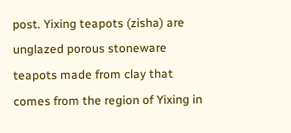post. Yixing teapots (zisha) are unglazed porous stoneware teapots made from clay that comes from the region of Yixing in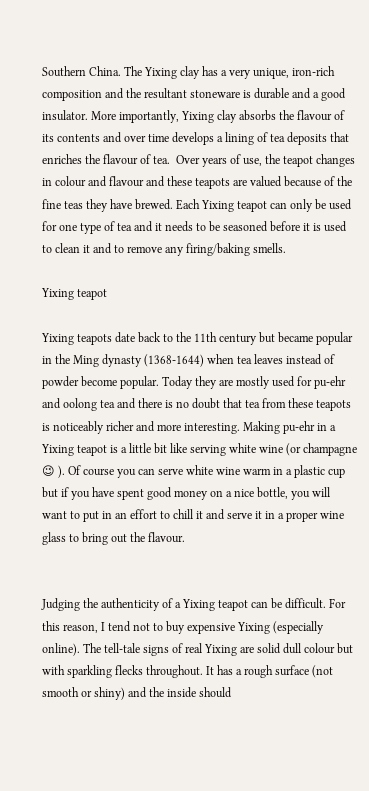Southern China. The Yixing clay has a very unique, iron-rich composition and the resultant stoneware is durable and a good insulator. More importantly, Yixing clay absorbs the flavour of its contents and over time develops a lining of tea deposits that enriches the flavour of tea.  Over years of use, the teapot changes in colour and flavour and these teapots are valued because of the fine teas they have brewed. Each Yixing teapot can only be used for one type of tea and it needs to be seasoned before it is used to clean it and to remove any firing/baking smells.

Yixing teapot

Yixing teapots date back to the 11th century but became popular in the Ming dynasty (1368-1644) when tea leaves instead of powder become popular. Today they are mostly used for pu-ehr and oolong tea and there is no doubt that tea from these teapots is noticeably richer and more interesting. Making pu-ehr in a Yixing teapot is a little bit like serving white wine (or champagne 😉 ). Of course you can serve white wine warm in a plastic cup but if you have spent good money on a nice bottle, you will want to put in an effort to chill it and serve it in a proper wine glass to bring out the flavour.


Judging the authenticity of a Yixing teapot can be difficult. For this reason, I tend not to buy expensive Yixing (especially online). The tell-tale signs of real Yixing are solid dull colour but with sparkling flecks throughout. It has a rough surface (not smooth or shiny) and the inside should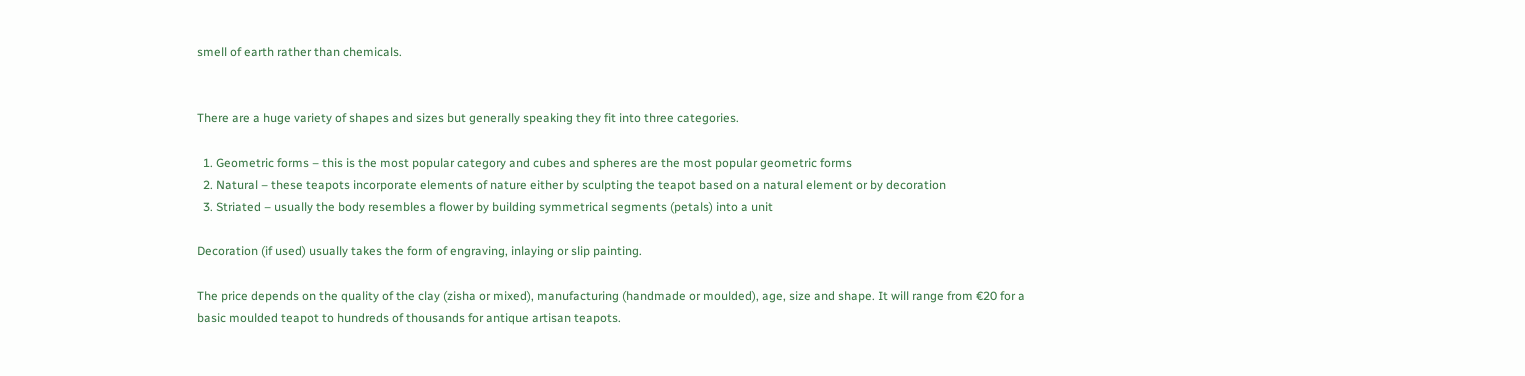smell of earth rather than chemicals.


There are a huge variety of shapes and sizes but generally speaking they fit into three categories.

  1. Geometric forms – this is the most popular category and cubes and spheres are the most popular geometric forms
  2. Natural – these teapots incorporate elements of nature either by sculpting the teapot based on a natural element or by decoration
  3. Striated – usually the body resembles a flower by building symmetrical segments (petals) into a unit

Decoration (if used) usually takes the form of engraving, inlaying or slip painting.

The price depends on the quality of the clay (zisha or mixed), manufacturing (handmade or moulded), age, size and shape. It will range from €20 for a basic moulded teapot to hundreds of thousands for antique artisan teapots.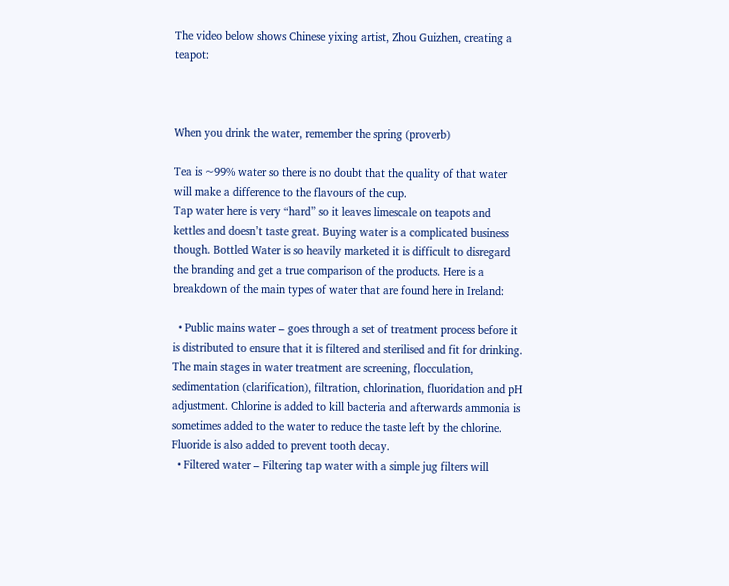The video below shows Chinese yixing artist, Zhou Guizhen, creating a teapot:



When you drink the water, remember the spring (proverb)

Tea is ~99% water so there is no doubt that the quality of that water will make a difference to the flavours of the cup.
Tap water here is very “hard” so it leaves limescale on teapots and kettles and doesn’t taste great. Buying water is a complicated business though. Bottled Water is so heavily marketed it is difficult to disregard the branding and get a true comparison of the products. Here is a breakdown of the main types of water that are found here in Ireland:

  • Public mains water – goes through a set of treatment process before it is distributed to ensure that it is filtered and sterilised and fit for drinking. The main stages in water treatment are screening, flocculation, sedimentation (clarification), filtration, chlorination, fluoridation and pH adjustment. Chlorine is added to kill bacteria and afterwards ammonia is sometimes added to the water to reduce the taste left by the chlorine. Fluoride is also added to prevent tooth decay.
  • Filtered water – Filtering tap water with a simple jug filters will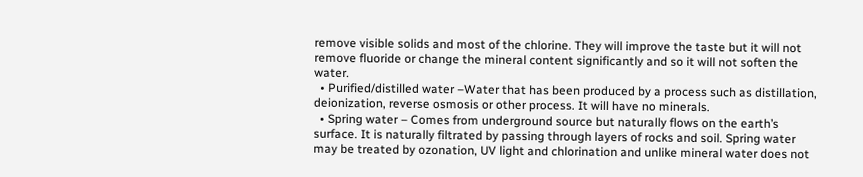remove visible solids and most of the chlorine. They will improve the taste but it will not remove fluoride or change the mineral content significantly and so it will not soften the water.
  • Purified/distilled water –Water that has been produced by a process such as distillation, deionization, reverse osmosis or other process. It will have no minerals.
  • Spring water – Comes from underground source but naturally flows on the earth’s surface. It is naturally filtrated by passing through layers of rocks and soil. Spring water may be treated by ozonation, UV light and chlorination and unlike mineral water does not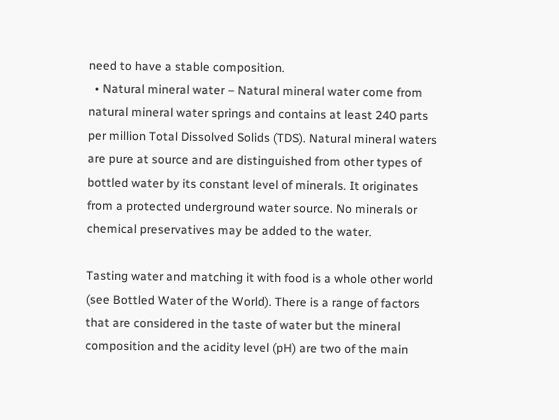need to have a stable composition.
  • Natural mineral water – Natural mineral water come from natural mineral water springs and contains at least 240 parts per million Total Dissolved Solids (TDS). Natural mineral waters are pure at source and are distinguished from other types of bottled water by its constant level of minerals. It originates from a protected underground water source. No minerals or chemical preservatives may be added to the water.

Tasting water and matching it with food is a whole other world (see Bottled Water of the World). There is a range of factors that are considered in the taste of water but the mineral composition and the acidity level (pH) are two of the main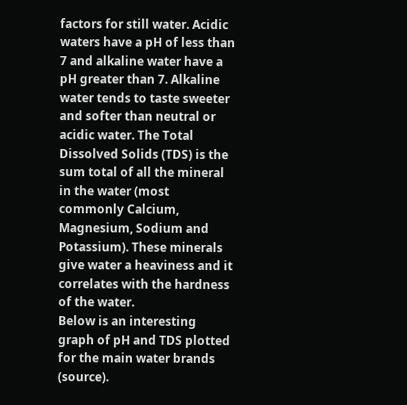factors for still water. Acidic waters have a pH of less than 7 and alkaline water have a pH greater than 7. Alkaline water tends to taste sweeter and softer than neutral or acidic water. The Total Dissolved Solids (TDS) is the sum total of all the mineral in the water (most commonly Calcium, Magnesium, Sodium and Potassium). These minerals give water a heaviness and it correlates with the hardness of the water.
Below is an interesting graph of pH and TDS plotted for the main water brands (source).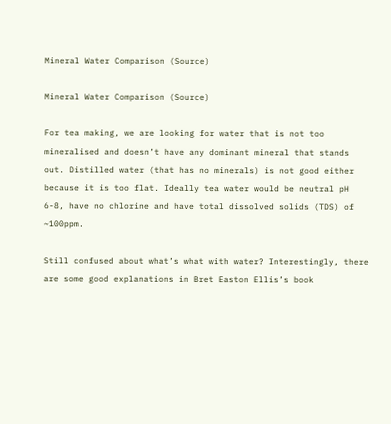Mineral Water Comparison (Source)

Mineral Water Comparison (Source)

For tea making, we are looking for water that is not too mineralised and doesn’t have any dominant mineral that stands out. Distilled water (that has no minerals) is not good either because it is too flat. Ideally tea water would be neutral pH 6-8, have no chlorine and have total dissolved solids (TDS) of ~100ppm.

Still confused about what’s what with water? Interestingly, there are some good explanations in Bret Easton Ellis’s book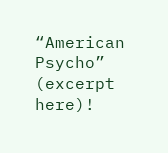“American Psycho” (excerpt here)!